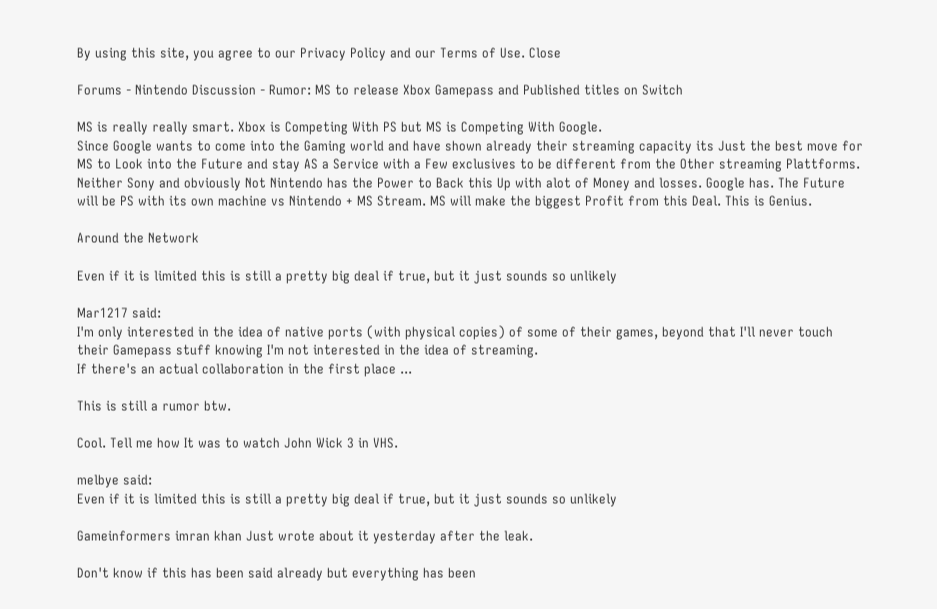By using this site, you agree to our Privacy Policy and our Terms of Use. Close

Forums - Nintendo Discussion - Rumor: MS to release Xbox Gamepass and Published titles on Switch

MS is really really smart. Xbox is Competing With PS but MS is Competing With Google.
Since Google wants to come into the Gaming world and have shown already their streaming capacity its Just the best move for MS to Look into the Future and stay AS a Service with a Few exclusives to be different from the Other streaming Plattforms. Neither Sony and obviously Not Nintendo has the Power to Back this Up with alot of Money and losses. Google has. The Future will be PS with its own machine vs Nintendo + MS Stream. MS will make the biggest Profit from this Deal. This is Genius.

Around the Network

Even if it is limited this is still a pretty big deal if true, but it just sounds so unlikely

Mar1217 said:
I'm only interested in the idea of native ports (with physical copies) of some of their games, beyond that I'll never touch their Gamepass stuff knowing I'm not interested in the idea of streaming.
If there's an actual collaboration in the first place ...

This is still a rumor btw.

Cool. Tell me how It was to watch John Wick 3 in VHS.

melbye said:
Even if it is limited this is still a pretty big deal if true, but it just sounds so unlikely

Gameinformers imran khan Just wrote about it yesterday after the leak.

Don't know if this has been said already but everything has been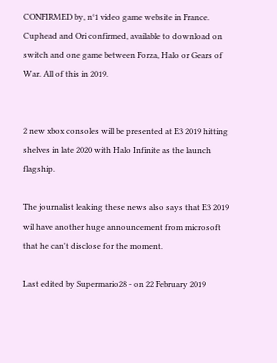CONFIRMED by, n°1 video game website in France.
Cuphead and Ori confirmed, available to download on switch and one game between Forza, Halo or Gears of War. All of this in 2019.


2 new xbox consoles will be presented at E3 2019 hitting shelves in late 2020 with Halo Infinite as the launch flagship.

The journalist leaking these news also says that E3 2019 wil have another huge announcement from microsoft that he can't disclose for the moment.

Last edited by Supermario28 - on 22 February 2019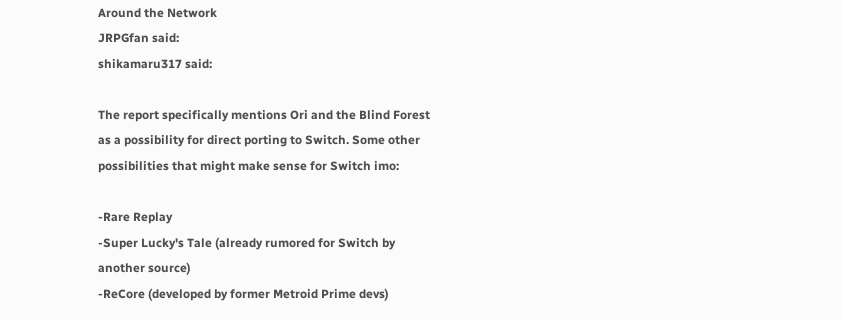Around the Network
JRPGfan said:
shikamaru317 said:

The report specifically mentions Ori and the Blind Forest as a possibility for direct porting to Switch. Some other possibilities that might make sense for Switch imo:

-Rare Replay
-Super Lucky's Tale (already rumored for Switch by another source)
-ReCore (developed by former Metroid Prime devs)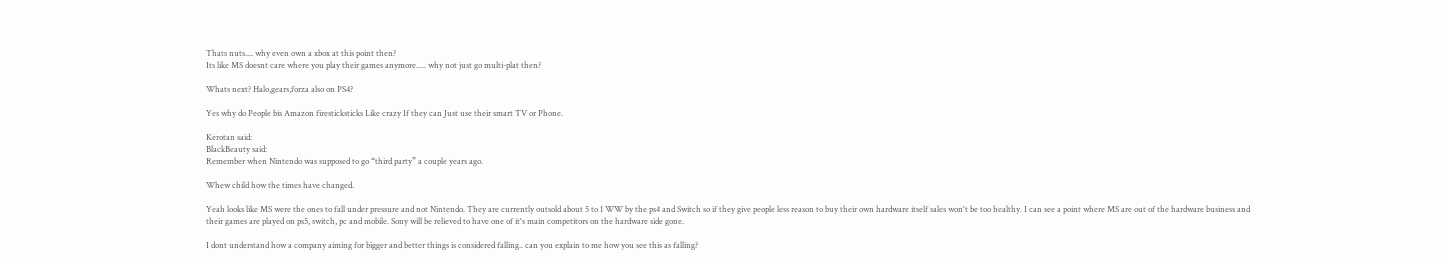Thats nuts.... why even own a xbox at this point then?
Its like MS doesnt care where you play their games anymore..... why not just go multi-plat then?

Whats next? Halo,gears,forza also on PS4?

Yes why do People bis Amazon firesticksticks Like crazy If they can Just use their smart TV or Phone.

Kerotan said:
BlackBeauty said:
Remember when Nintendo was supposed to go “third party” a couple years ago.

Whew child how the times have changed.

Yeah looks like MS were the ones to fall under pressure and not Nintendo. They are currently outsold about 5 to 1 WW by the ps4 and Switch so if they give people less reason to buy their own hardware itself sales won't be too healthy. I can see a point where MS are out of the hardware business and their games are played on ps5, switch, pc and mobile. Sony will be relieved to have one of it's main competitors on the hardware side gone.

I dont understand how a company aiming for bigger and better things is considered falling.. can you explain to me how you see this as falling?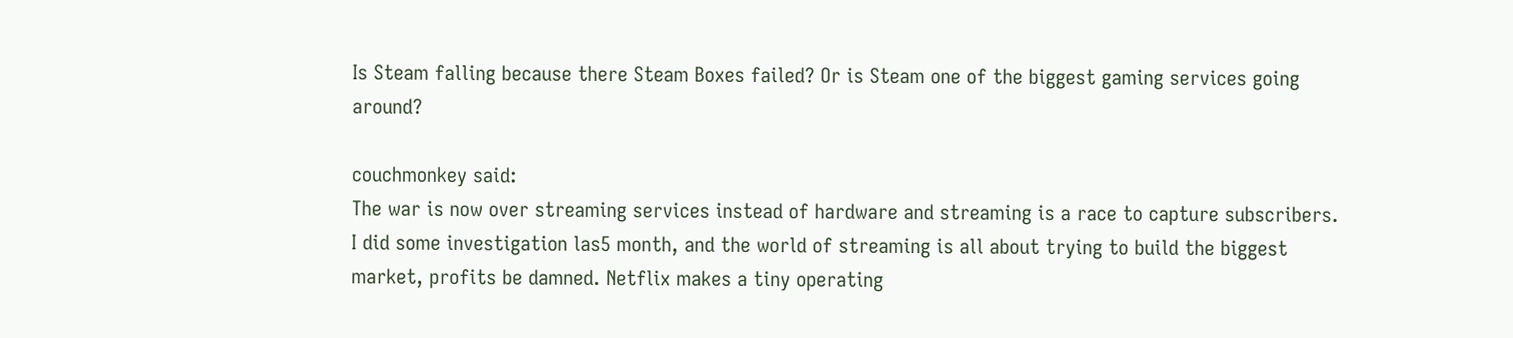Is Steam falling because there Steam Boxes failed? Or is Steam one of the biggest gaming services going around?

couchmonkey said:
The war is now over streaming services instead of hardware and streaming is a race to capture subscribers.
I did some investigation las5 month, and the world of streaming is all about trying to build the biggest market, profits be damned. Netflix makes a tiny operating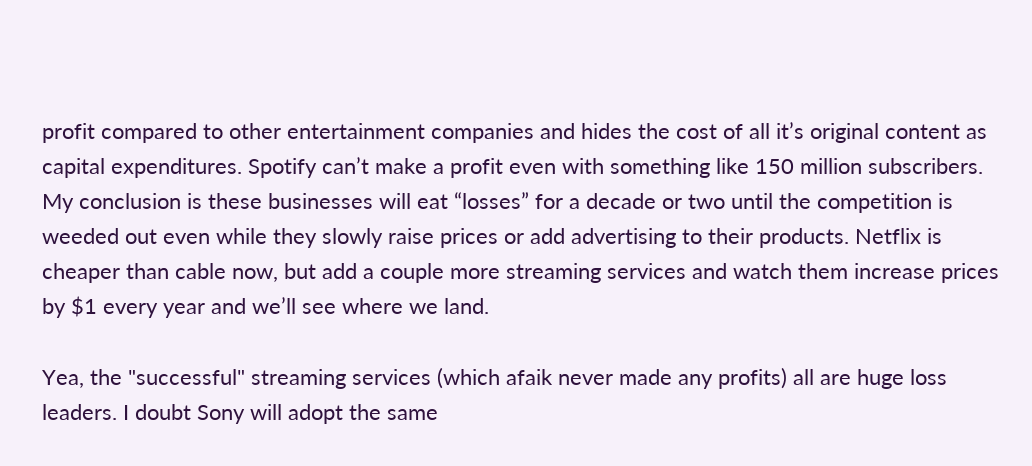profit compared to other entertainment companies and hides the cost of all it’s original content as capital expenditures. Spotify can’t make a profit even with something like 150 million subscribers.
My conclusion is these businesses will eat “losses” for a decade or two until the competition is weeded out even while they slowly raise prices or add advertising to their products. Netflix is cheaper than cable now, but add a couple more streaming services and watch them increase prices by $1 every year and we’ll see where we land.

Yea, the "successful" streaming services (which afaik never made any profits) all are huge loss leaders. I doubt Sony will adopt the same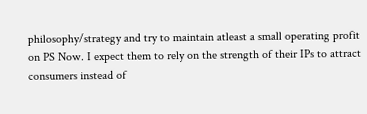philosophy/strategy and try to maintain atleast a small operating profit on PS Now. I expect them to rely on the strength of their IPs to attract consumers instead of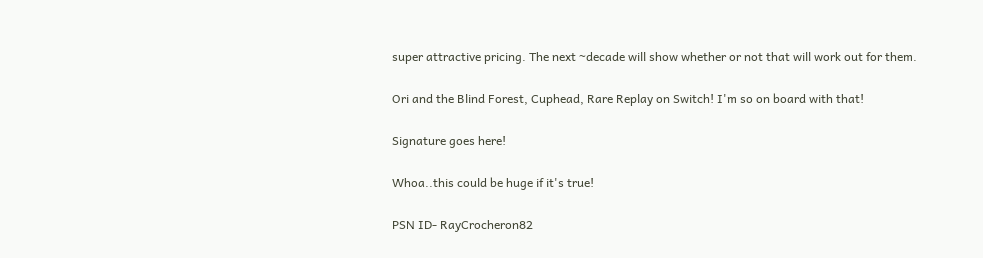super attractive pricing. The next ~decade will show whether or not that will work out for them.

Ori and the Blind Forest, Cuphead, Rare Replay on Switch! I'm so on board with that!

Signature goes here!

Whoa..this could be huge if it's true!

PSN ID- RayCrocheron82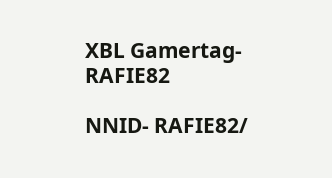XBL Gamertag- RAFIE82

NNID- RAFIE82/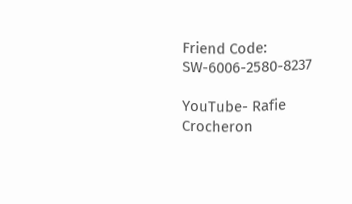Friend Code: SW-6006-2580-8237

YouTube- Rafie Crocheron